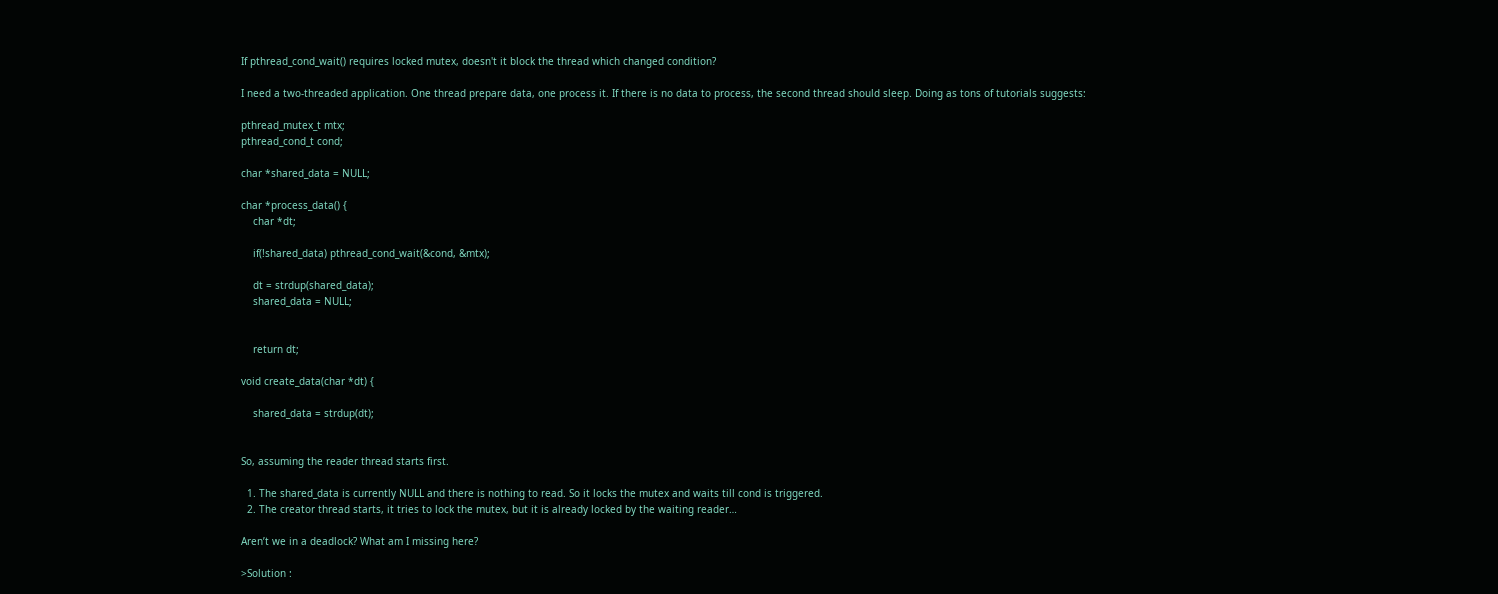If pthread_cond_wait() requires locked mutex, doesn't it block the thread which changed condition?

I need a two-threaded application. One thread prepare data, one process it. If there is no data to process, the second thread should sleep. Doing as tons of tutorials suggests:

pthread_mutex_t mtx;
pthread_cond_t cond;

char *shared_data = NULL;

char *process_data() {
    char *dt;

    if(!shared_data) pthread_cond_wait(&cond, &mtx);

    dt = strdup(shared_data);
    shared_data = NULL;


    return dt;

void create_data(char *dt) {

    shared_data = strdup(dt);


So, assuming the reader thread starts first.

  1. The shared_data is currently NULL and there is nothing to read. So it locks the mutex and waits till cond is triggered.
  2. The creator thread starts, it tries to lock the mutex, but it is already locked by the waiting reader…

Aren’t we in a deadlock? What am I missing here?

>Solution :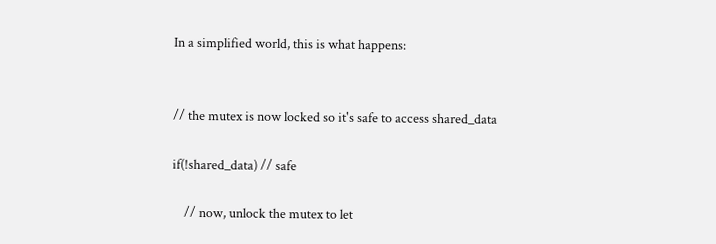In a simplified world, this is what happens:


// the mutex is now locked so it's safe to access shared_data

if(!shared_data) // safe

    // now, unlock the mutex to let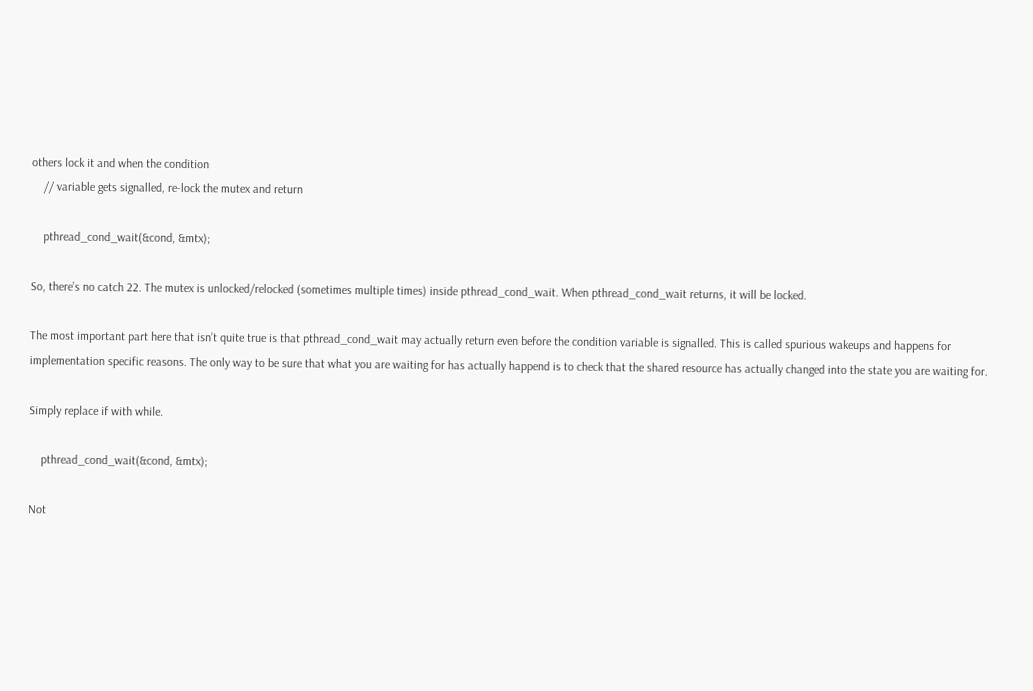others lock it and when the condition
    // variable gets signalled, re-lock the mutex and return

    pthread_cond_wait(&cond, &mtx);

So, there’s no catch 22. The mutex is unlocked/relocked (sometimes multiple times) inside pthread_cond_wait. When pthread_cond_wait returns, it will be locked.

The most important part here that isn’t quite true is that pthread_cond_wait may actually return even before the condition variable is signalled. This is called spurious wakeups and happens for implementation specific reasons. The only way to be sure that what you are waiting for has actually happend is to check that the shared resource has actually changed into the state you are waiting for.

Simply replace if with while.

    pthread_cond_wait(&cond, &mtx);

Not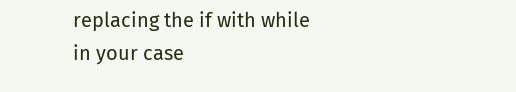replacing the if with while in your case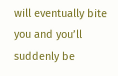will eventually bite you and you’ll suddenly be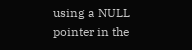using a NULL pointer in the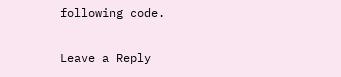following code.

Leave a Reply